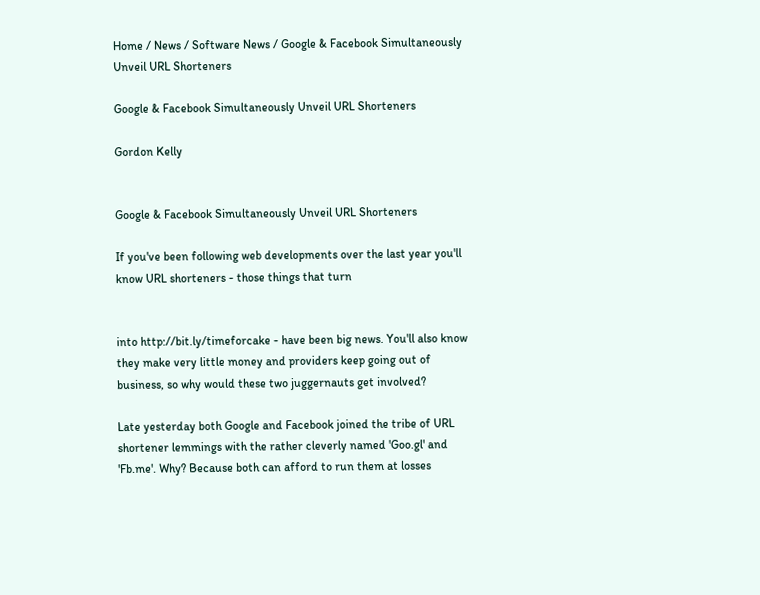Home / News / Software News / Google & Facebook Simultaneously Unveil URL Shorteners

Google & Facebook Simultaneously Unveil URL Shorteners

Gordon Kelly


Google & Facebook Simultaneously Unveil URL Shorteners

If you've been following web developments over the last year you'll know URL shorteners - those things that turn


into http://bit.ly/timeforcake - have been big news. You'll also know they make very little money and providers keep going out of business, so why would these two juggernauts get involved?

Late yesterday both Google and Facebook joined the tribe of URL shortener lemmings with the rather cleverly named 'Goo.gl' and 'Fb.me'. Why? Because both can afford to run them at losses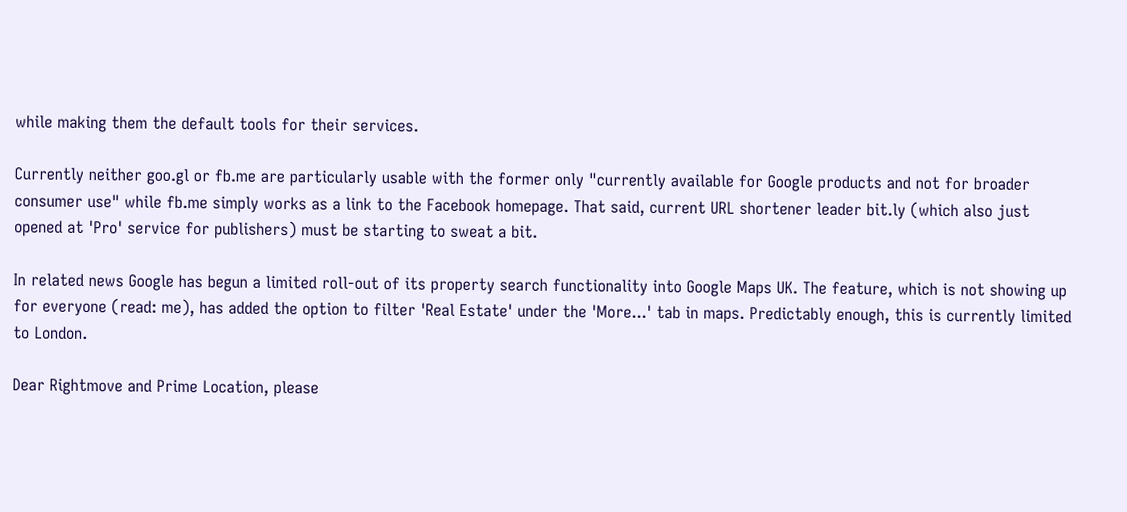while making them the default tools for their services.

Currently neither goo.gl or fb.me are particularly usable with the former only "currently available for Google products and not for broader consumer use" while fb.me simply works as a link to the Facebook homepage. That said, current URL shortener leader bit.ly (which also just opened at 'Pro' service for publishers) must be starting to sweat a bit.

In related news Google has begun a limited roll-out of its property search functionality into Google Maps UK. The feature, which is not showing up for everyone (read: me), has added the option to filter 'Real Estate' under the 'More...' tab in maps. Predictably enough, this is currently limited to London.

Dear Rightmove and Prime Location, please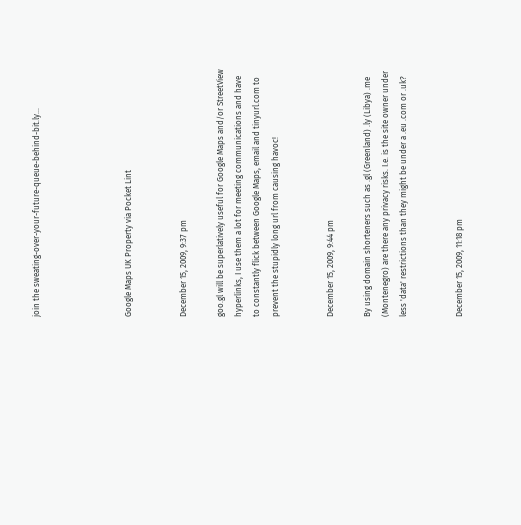join the sweating-over-your-future-queue-behind-bit.ly...




Google Maps UK Property via Pocket Lint


December 15, 2009, 9:37 pm

goo.gl will be superlatively useful for Google Maps and/or StreetView hyperlinks, I use them a lot for meeting communications and have to constantly flick between Google Maps, email and tinyurl.com to prevent the stupidly long url from causing havoc!


December 15, 2009, 9:44 pm

By using domain shorteners such as .gl (Greenland) .ly (Libya) .me (Montenegro) are there any privacy risks. I.e. is the site owner under less 'data' restrictions than they might be under a .eu .com or .uk?


December 15, 2009, 11:18 pm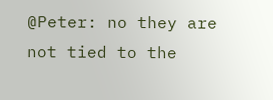@Peter: no they are not tied to the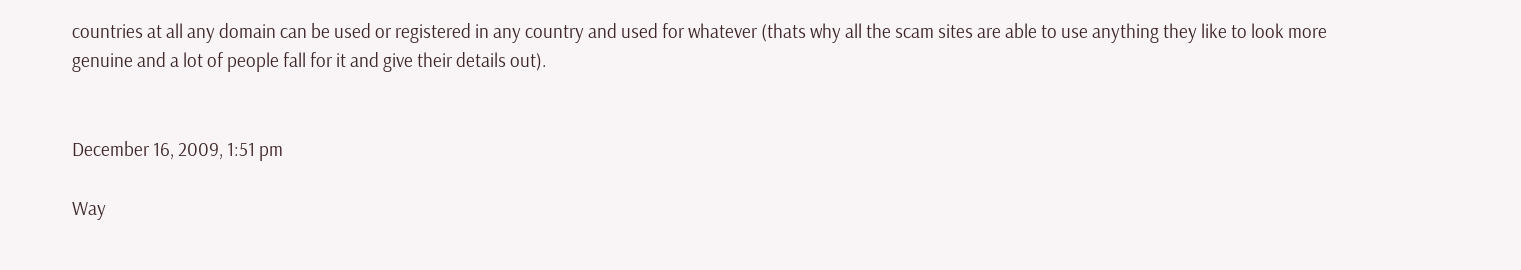countries at all any domain can be used or registered in any country and used for whatever (thats why all the scam sites are able to use anything they like to look more genuine and a lot of people fall for it and give their details out).


December 16, 2009, 1:51 pm

Way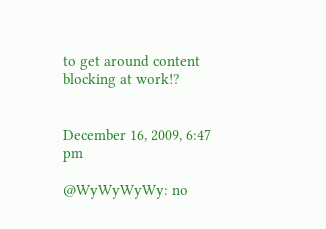to get around content blocking at work!?


December 16, 2009, 6:47 pm

@WyWyWyWy: no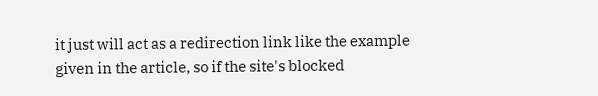it just will act as a redirection link like the example given in the article, so if the site's blocked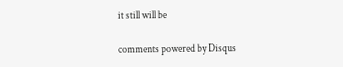it still will be

comments powered by Disqus